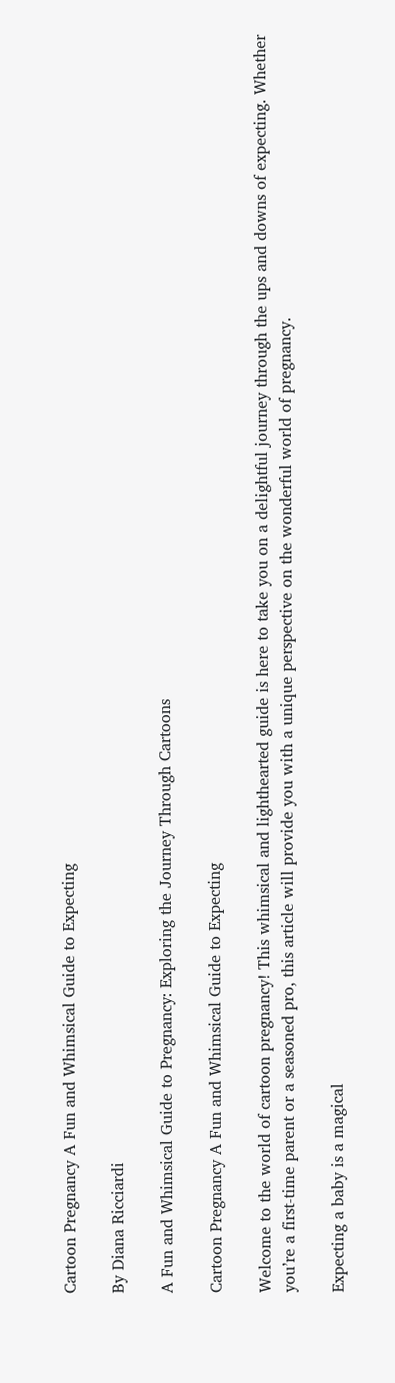Cartoon Pregnancy A Fun and Whimsical Guide to Expecting

By Diana Ricciardi

A Fun and Whimsical Guide to Pregnancy: Exploring the Journey Through Cartoons

Cartoon Pregnancy A Fun and Whimsical Guide to Expecting

Welcome to the world of cartoon pregnancy! This whimsical and lighthearted guide is here to take you on a delightful journey through the ups and downs of expecting. Whether you’re a first-time parent or a seasoned pro, this article will provide you with a unique perspective on the wonderful world of pregnancy.

Expecting a baby is a magical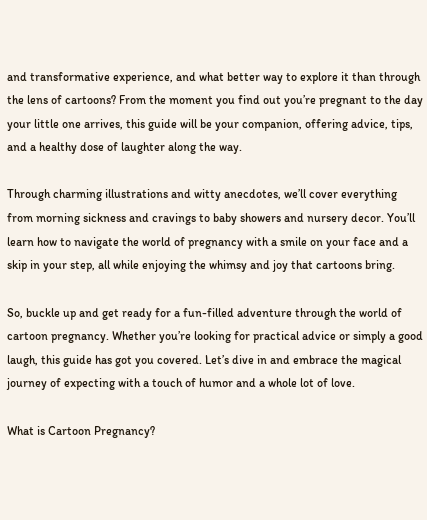and transformative experience, and what better way to explore it than through the lens of cartoons? From the moment you find out you’re pregnant to the day your little one arrives, this guide will be your companion, offering advice, tips, and a healthy dose of laughter along the way.

Through charming illustrations and witty anecdotes, we’ll cover everything from morning sickness and cravings to baby showers and nursery decor. You’ll learn how to navigate the world of pregnancy with a smile on your face and a skip in your step, all while enjoying the whimsy and joy that cartoons bring.

So, buckle up and get ready for a fun-filled adventure through the world of cartoon pregnancy. Whether you’re looking for practical advice or simply a good laugh, this guide has got you covered. Let’s dive in and embrace the magical journey of expecting with a touch of humor and a whole lot of love.

What is Cartoon Pregnancy?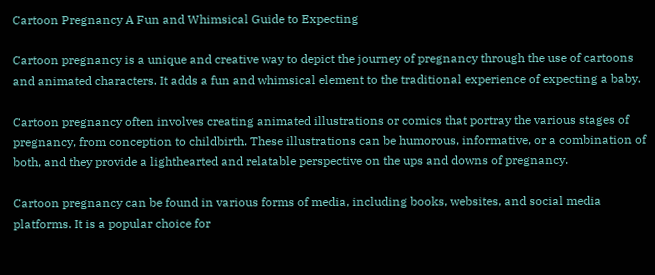Cartoon Pregnancy A Fun and Whimsical Guide to Expecting

Cartoon pregnancy is a unique and creative way to depict the journey of pregnancy through the use of cartoons and animated characters. It adds a fun and whimsical element to the traditional experience of expecting a baby.

Cartoon pregnancy often involves creating animated illustrations or comics that portray the various stages of pregnancy, from conception to childbirth. These illustrations can be humorous, informative, or a combination of both, and they provide a lighthearted and relatable perspective on the ups and downs of pregnancy.

Cartoon pregnancy can be found in various forms of media, including books, websites, and social media platforms. It is a popular choice for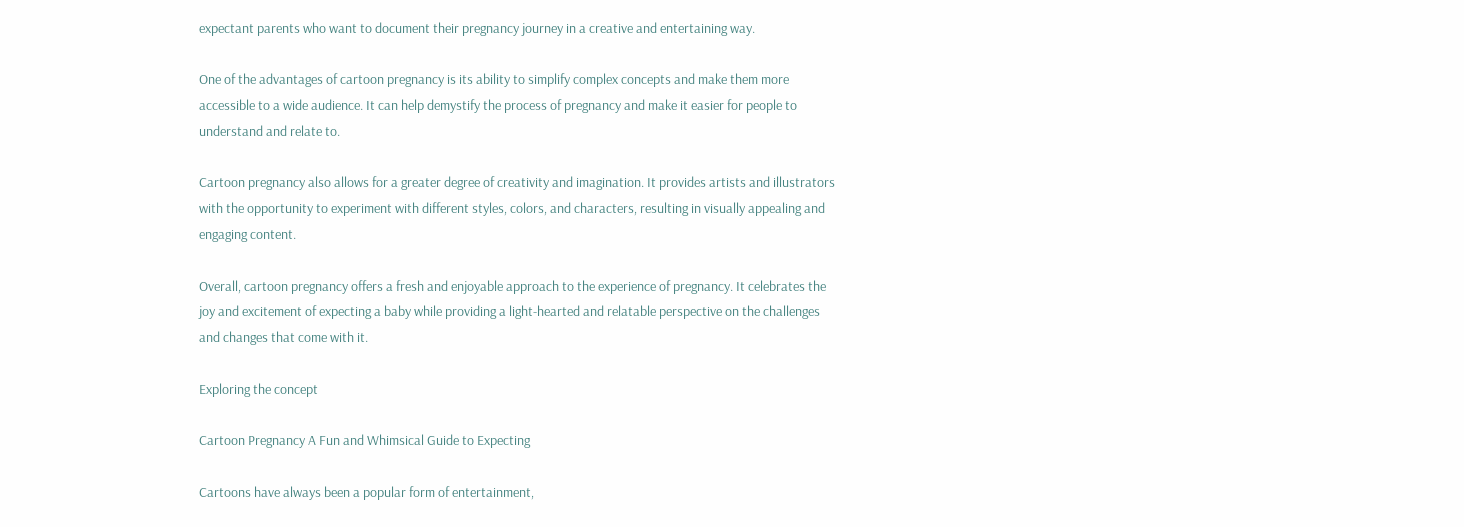expectant parents who want to document their pregnancy journey in a creative and entertaining way.

One of the advantages of cartoon pregnancy is its ability to simplify complex concepts and make them more accessible to a wide audience. It can help demystify the process of pregnancy and make it easier for people to understand and relate to.

Cartoon pregnancy also allows for a greater degree of creativity and imagination. It provides artists and illustrators with the opportunity to experiment with different styles, colors, and characters, resulting in visually appealing and engaging content.

Overall, cartoon pregnancy offers a fresh and enjoyable approach to the experience of pregnancy. It celebrates the joy and excitement of expecting a baby while providing a light-hearted and relatable perspective on the challenges and changes that come with it.

Exploring the concept

Cartoon Pregnancy A Fun and Whimsical Guide to Expecting

Cartoons have always been a popular form of entertainment,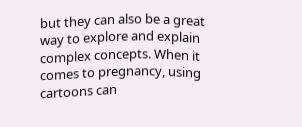but they can also be a great way to explore and explain complex concepts. When it comes to pregnancy, using cartoons can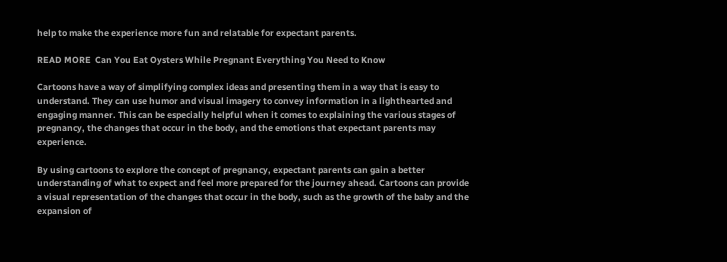help to make the experience more fun and relatable for expectant parents.

READ MORE  Can You Eat Oysters While Pregnant Everything You Need to Know

Cartoons have a way of simplifying complex ideas and presenting them in a way that is easy to understand. They can use humor and visual imagery to convey information in a lighthearted and engaging manner. This can be especially helpful when it comes to explaining the various stages of pregnancy, the changes that occur in the body, and the emotions that expectant parents may experience.

By using cartoons to explore the concept of pregnancy, expectant parents can gain a better understanding of what to expect and feel more prepared for the journey ahead. Cartoons can provide a visual representation of the changes that occur in the body, such as the growth of the baby and the expansion of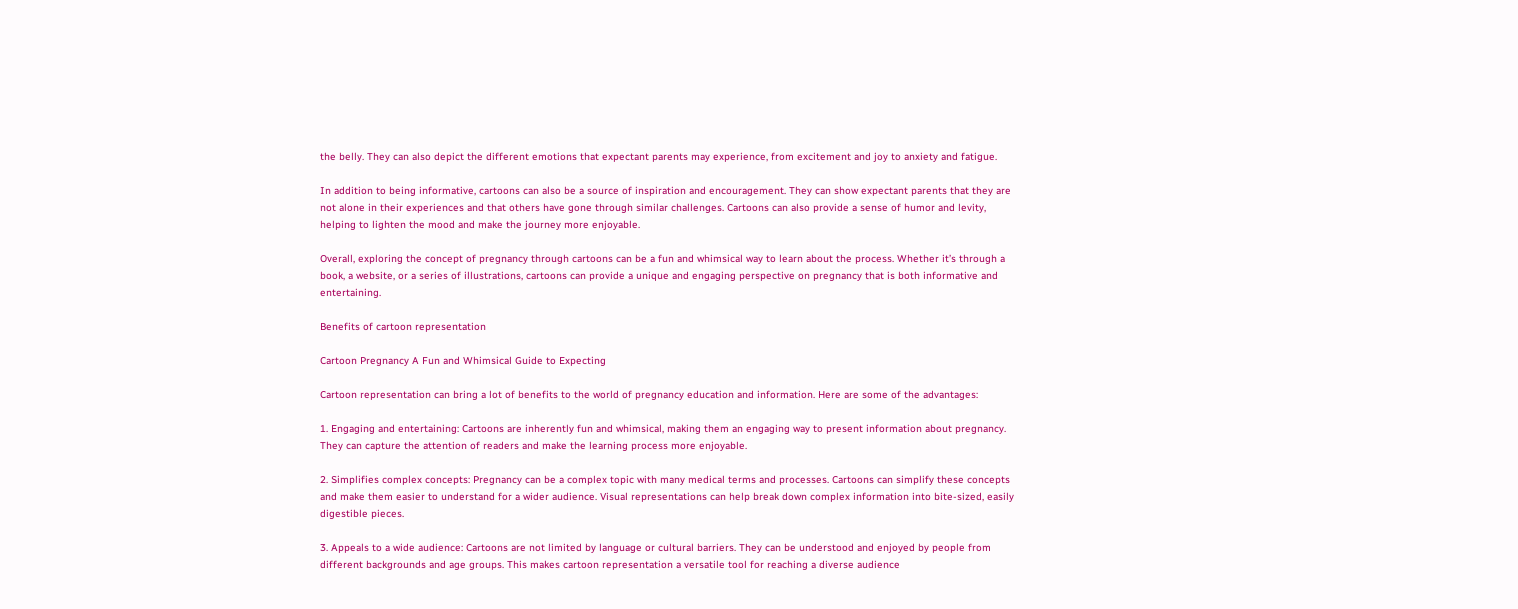the belly. They can also depict the different emotions that expectant parents may experience, from excitement and joy to anxiety and fatigue.

In addition to being informative, cartoons can also be a source of inspiration and encouragement. They can show expectant parents that they are not alone in their experiences and that others have gone through similar challenges. Cartoons can also provide a sense of humor and levity, helping to lighten the mood and make the journey more enjoyable.

Overall, exploring the concept of pregnancy through cartoons can be a fun and whimsical way to learn about the process. Whether it’s through a book, a website, or a series of illustrations, cartoons can provide a unique and engaging perspective on pregnancy that is both informative and entertaining.

Benefits of cartoon representation

Cartoon Pregnancy A Fun and Whimsical Guide to Expecting

Cartoon representation can bring a lot of benefits to the world of pregnancy education and information. Here are some of the advantages:

1. Engaging and entertaining: Cartoons are inherently fun and whimsical, making them an engaging way to present information about pregnancy. They can capture the attention of readers and make the learning process more enjoyable.

2. Simplifies complex concepts: Pregnancy can be a complex topic with many medical terms and processes. Cartoons can simplify these concepts and make them easier to understand for a wider audience. Visual representations can help break down complex information into bite-sized, easily digestible pieces.

3. Appeals to a wide audience: Cartoons are not limited by language or cultural barriers. They can be understood and enjoyed by people from different backgrounds and age groups. This makes cartoon representation a versatile tool for reaching a diverse audience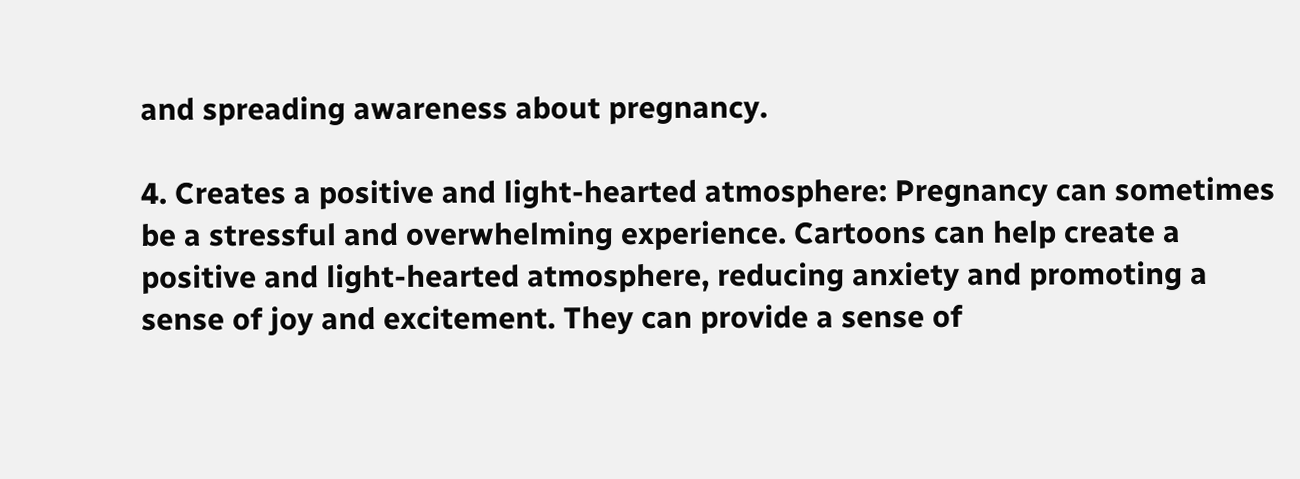and spreading awareness about pregnancy.

4. Creates a positive and light-hearted atmosphere: Pregnancy can sometimes be a stressful and overwhelming experience. Cartoons can help create a positive and light-hearted atmosphere, reducing anxiety and promoting a sense of joy and excitement. They can provide a sense of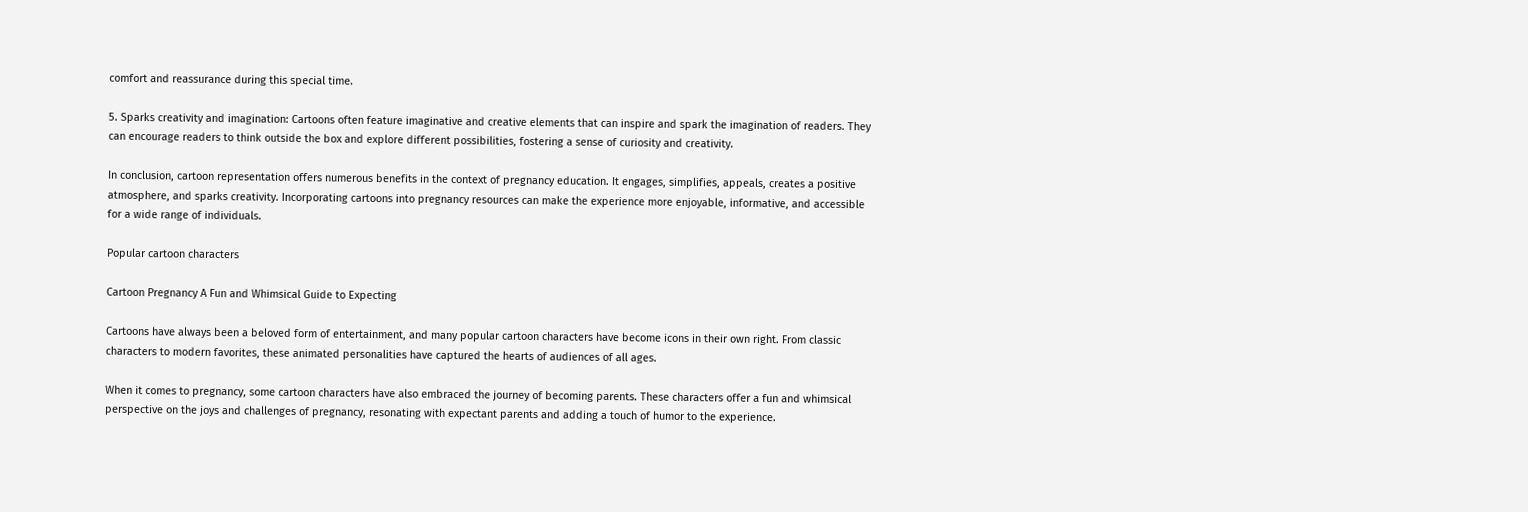comfort and reassurance during this special time.

5. Sparks creativity and imagination: Cartoons often feature imaginative and creative elements that can inspire and spark the imagination of readers. They can encourage readers to think outside the box and explore different possibilities, fostering a sense of curiosity and creativity.

In conclusion, cartoon representation offers numerous benefits in the context of pregnancy education. It engages, simplifies, appeals, creates a positive atmosphere, and sparks creativity. Incorporating cartoons into pregnancy resources can make the experience more enjoyable, informative, and accessible for a wide range of individuals.

Popular cartoon characters

Cartoon Pregnancy A Fun and Whimsical Guide to Expecting

Cartoons have always been a beloved form of entertainment, and many popular cartoon characters have become icons in their own right. From classic characters to modern favorites, these animated personalities have captured the hearts of audiences of all ages.

When it comes to pregnancy, some cartoon characters have also embraced the journey of becoming parents. These characters offer a fun and whimsical perspective on the joys and challenges of pregnancy, resonating with expectant parents and adding a touch of humor to the experience.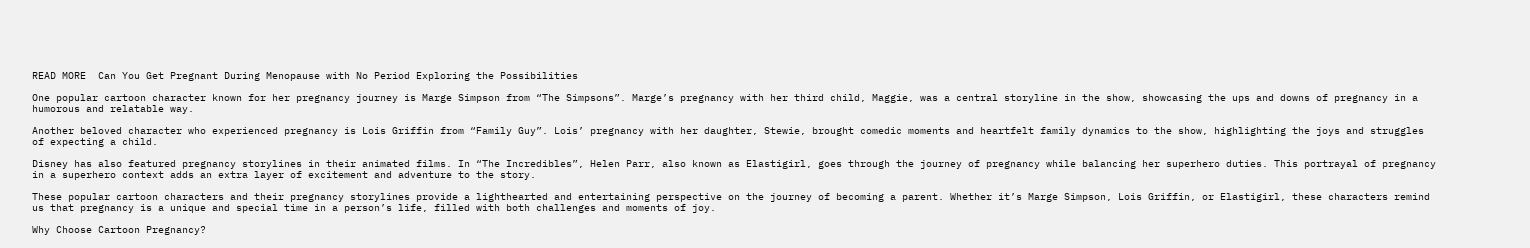READ MORE  Can You Get Pregnant During Menopause with No Period Exploring the Possibilities

One popular cartoon character known for her pregnancy journey is Marge Simpson from “The Simpsons”. Marge’s pregnancy with her third child, Maggie, was a central storyline in the show, showcasing the ups and downs of pregnancy in a humorous and relatable way.

Another beloved character who experienced pregnancy is Lois Griffin from “Family Guy”. Lois’ pregnancy with her daughter, Stewie, brought comedic moments and heartfelt family dynamics to the show, highlighting the joys and struggles of expecting a child.

Disney has also featured pregnancy storylines in their animated films. In “The Incredibles”, Helen Parr, also known as Elastigirl, goes through the journey of pregnancy while balancing her superhero duties. This portrayal of pregnancy in a superhero context adds an extra layer of excitement and adventure to the story.

These popular cartoon characters and their pregnancy storylines provide a lighthearted and entertaining perspective on the journey of becoming a parent. Whether it’s Marge Simpson, Lois Griffin, or Elastigirl, these characters remind us that pregnancy is a unique and special time in a person’s life, filled with both challenges and moments of joy.

Why Choose Cartoon Pregnancy?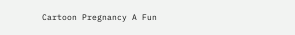Cartoon Pregnancy A Fun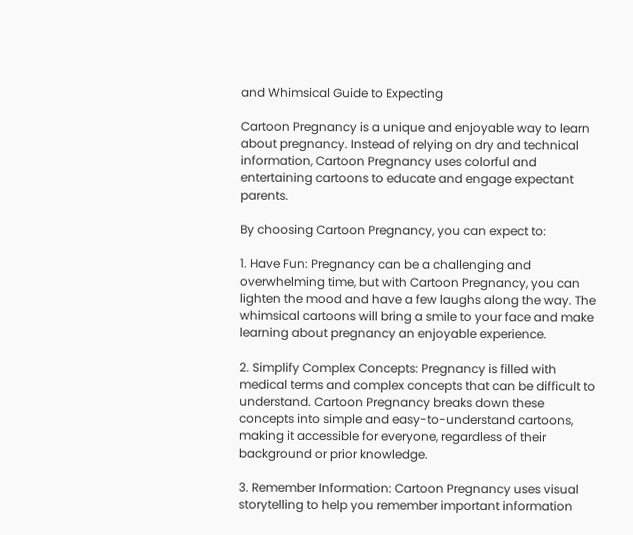and Whimsical Guide to Expecting

Cartoon Pregnancy is a unique and enjoyable way to learn about pregnancy. Instead of relying on dry and technical information, Cartoon Pregnancy uses colorful and entertaining cartoons to educate and engage expectant parents.

By choosing Cartoon Pregnancy, you can expect to:

1. Have Fun: Pregnancy can be a challenging and overwhelming time, but with Cartoon Pregnancy, you can lighten the mood and have a few laughs along the way. The whimsical cartoons will bring a smile to your face and make learning about pregnancy an enjoyable experience.

2. Simplify Complex Concepts: Pregnancy is filled with medical terms and complex concepts that can be difficult to understand. Cartoon Pregnancy breaks down these concepts into simple and easy-to-understand cartoons, making it accessible for everyone, regardless of their background or prior knowledge.

3. Remember Information: Cartoon Pregnancy uses visual storytelling to help you remember important information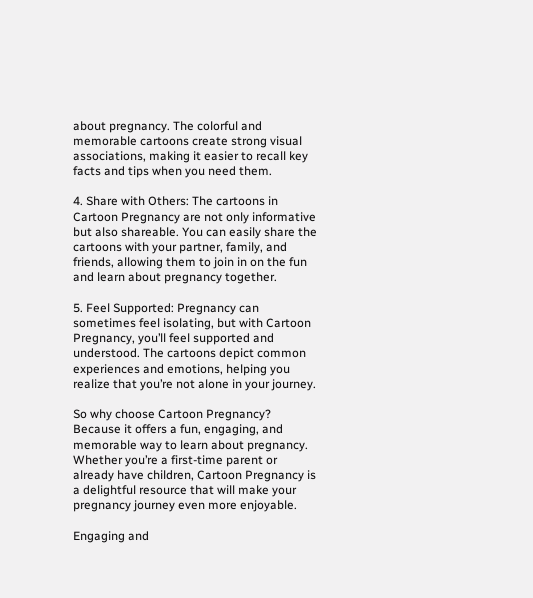about pregnancy. The colorful and memorable cartoons create strong visual associations, making it easier to recall key facts and tips when you need them.

4. Share with Others: The cartoons in Cartoon Pregnancy are not only informative but also shareable. You can easily share the cartoons with your partner, family, and friends, allowing them to join in on the fun and learn about pregnancy together.

5. Feel Supported: Pregnancy can sometimes feel isolating, but with Cartoon Pregnancy, you’ll feel supported and understood. The cartoons depict common experiences and emotions, helping you realize that you’re not alone in your journey.

So why choose Cartoon Pregnancy? Because it offers a fun, engaging, and memorable way to learn about pregnancy. Whether you’re a first-time parent or already have children, Cartoon Pregnancy is a delightful resource that will make your pregnancy journey even more enjoyable.

Engaging and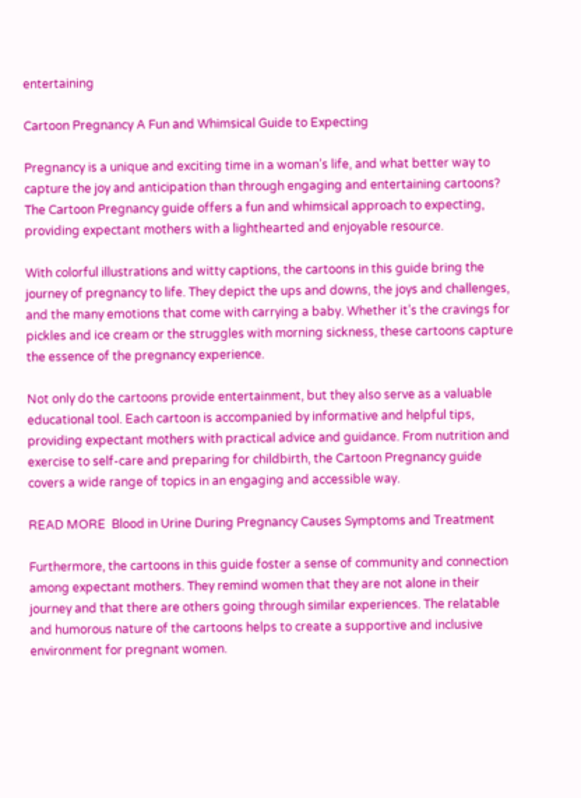entertaining

Cartoon Pregnancy A Fun and Whimsical Guide to Expecting

Pregnancy is a unique and exciting time in a woman’s life, and what better way to capture the joy and anticipation than through engaging and entertaining cartoons? The Cartoon Pregnancy guide offers a fun and whimsical approach to expecting, providing expectant mothers with a lighthearted and enjoyable resource.

With colorful illustrations and witty captions, the cartoons in this guide bring the journey of pregnancy to life. They depict the ups and downs, the joys and challenges, and the many emotions that come with carrying a baby. Whether it’s the cravings for pickles and ice cream or the struggles with morning sickness, these cartoons capture the essence of the pregnancy experience.

Not only do the cartoons provide entertainment, but they also serve as a valuable educational tool. Each cartoon is accompanied by informative and helpful tips, providing expectant mothers with practical advice and guidance. From nutrition and exercise to self-care and preparing for childbirth, the Cartoon Pregnancy guide covers a wide range of topics in an engaging and accessible way.

READ MORE  Blood in Urine During Pregnancy Causes Symptoms and Treatment

Furthermore, the cartoons in this guide foster a sense of community and connection among expectant mothers. They remind women that they are not alone in their journey and that there are others going through similar experiences. The relatable and humorous nature of the cartoons helps to create a supportive and inclusive environment for pregnant women.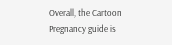Overall, the Cartoon Pregnancy guide is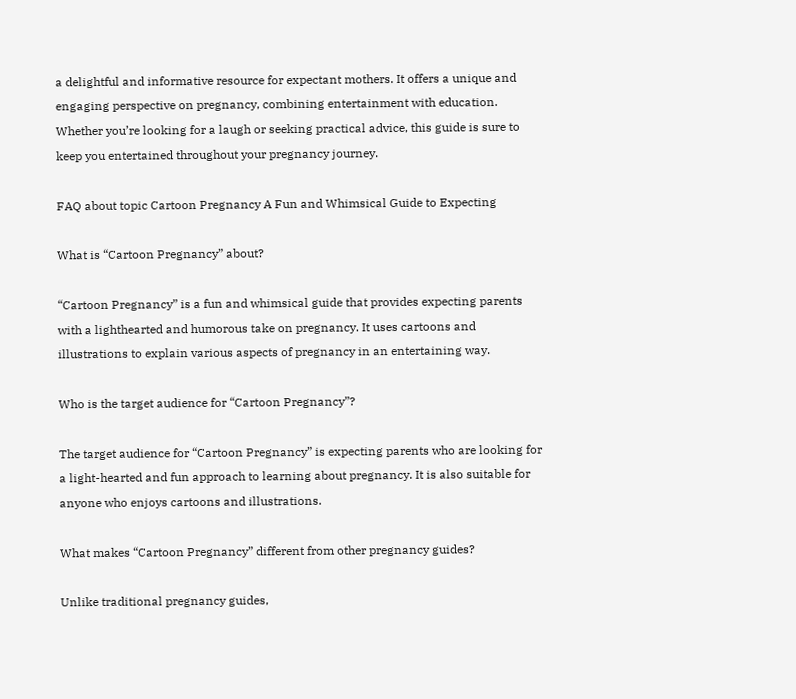a delightful and informative resource for expectant mothers. It offers a unique and engaging perspective on pregnancy, combining entertainment with education. Whether you’re looking for a laugh or seeking practical advice, this guide is sure to keep you entertained throughout your pregnancy journey.

FAQ about topic Cartoon Pregnancy A Fun and Whimsical Guide to Expecting

What is “Cartoon Pregnancy” about?

“Cartoon Pregnancy” is a fun and whimsical guide that provides expecting parents with a lighthearted and humorous take on pregnancy. It uses cartoons and illustrations to explain various aspects of pregnancy in an entertaining way.

Who is the target audience for “Cartoon Pregnancy”?

The target audience for “Cartoon Pregnancy” is expecting parents who are looking for a light-hearted and fun approach to learning about pregnancy. It is also suitable for anyone who enjoys cartoons and illustrations.

What makes “Cartoon Pregnancy” different from other pregnancy guides?

Unlike traditional pregnancy guides,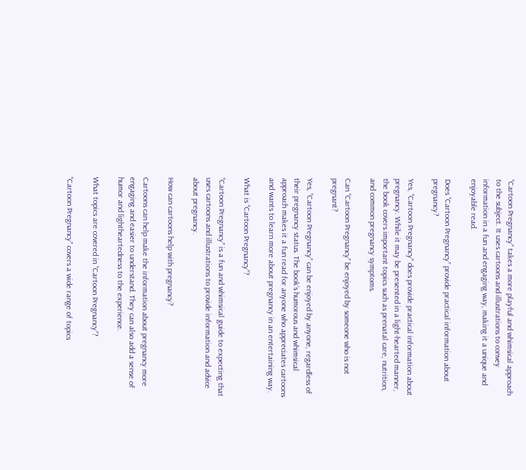“Cartoon Pregnancy” takes a more playful and whimsical approach to the subject. It uses cartoons and illustrations to convey information in a fun and engaging way, making it a unique and enjoyable read.

Does “Cartoon Pregnancy” provide practical information about pregnancy?

Yes, “Cartoon Pregnancy” does provide practical information about pregnancy. While it may be presented in a light-hearted manner, the book covers important topics such as prenatal care, nutrition, and common pregnancy symptoms.

Can “Cartoon Pregnancy” be enjoyed by someone who is not pregnant?

Yes, “Cartoon Pregnancy” can be enjoyed by anyone, regardless of their pregnancy status. The book’s humorous and whimsical approach makes it a fun read for anyone who appreciates cartoons and wants to learn more about pregnancy in an entertaining way.

What is “Cartoon Pregnancy”?

“Cartoon Pregnancy” is a fun and whimsical guide to expecting that uses cartoons and illustrations to provide information and advice about pregnancy.

How can cartoons help with pregnancy?

Cartoons can help make the information about pregnancy more engaging and easier to understand. They can also add a sense of humor and lightheartedness to the experience.

What topics are covered in “Cartoon Pregnancy”?

“Cartoon Pregnancy” covers a wide range of topics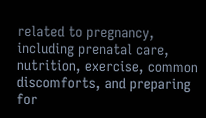related to pregnancy, including prenatal care, nutrition, exercise, common discomforts, and preparing for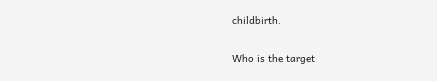childbirth.

Who is the target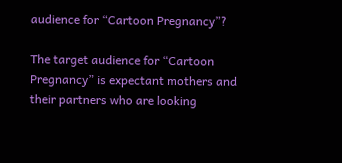audience for “Cartoon Pregnancy”?

The target audience for “Cartoon Pregnancy” is expectant mothers and their partners who are looking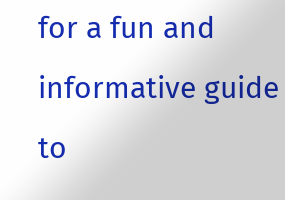for a fun and informative guide to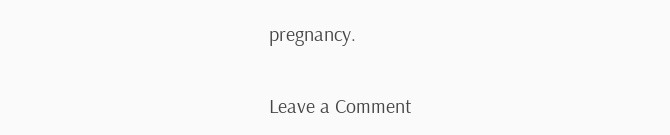pregnancy.

Leave a Comment